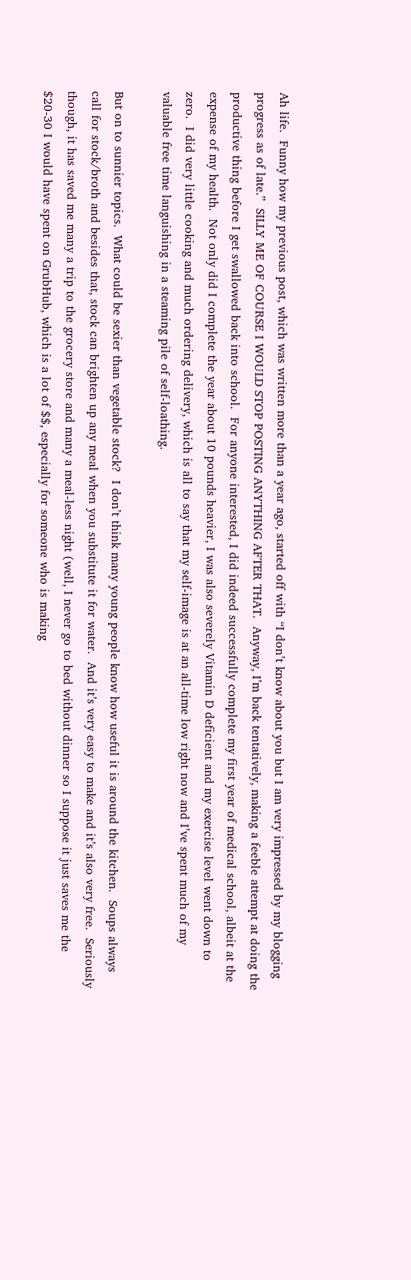Ah life.  Funny how my previous post, which was written more than a year ago, started off with “I don’t know about you but I am very impressed by my blogging progress as of late.”  SILLY ME OF COURSE I WOULD STOP POSTING ANYTHING AFTER THAT.  Anyway, I’m back tentatively, making a feeble attempt at doing the productive thing before I get swallowed back into school.  For anyone interested, I did indeed successfully complete my first year of medical school, albeit at the expense of my health.  Not only did I complete the year about 10 pounds heavier, I was also severely Vitamin D deficient and my exercise level went down to zero.  I did very little cooking and much ordering delivery, which is all to say that my self-image is at an all-time low right now and I’ve spent much of my valuable free time languishing in a steaming pile of self-loathing.

But on to sunnier topics.  What could be sexier than vegetable stock?  I don’t think many young people know how useful it is around the kitchen.  Soups always call for stock/broth and besides that, stock can brighten up any meal when you substitute it for water.  And it’s very easy to make and it’s also very free.  Seriously though, it has saved me many a trip to the grocery store and many a meal-less night (well, I never go to bed without dinner so I suppose it just saves me the $20-30 I would have spent on GrubHub, which is a lot of $$, especially for someone who is making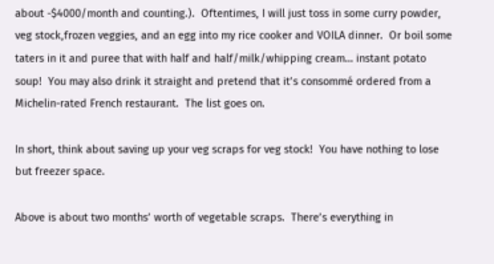about -$4000/month and counting.).  Oftentimes, I will just toss in some curry powder, veg stock,frozen veggies, and an egg into my rice cooker and VOILA dinner.  Or boil some taters in it and puree that with half and half/milk/whipping cream… instant potato soup!  You may also drink it straight and pretend that it’s consommé ordered from a Michelin-rated French restaurant.  The list goes on.

In short, think about saving up your veg scraps for veg stock!  You have nothing to lose but freezer space.

Above is about two months’ worth of vegetable scraps.  There’s everything in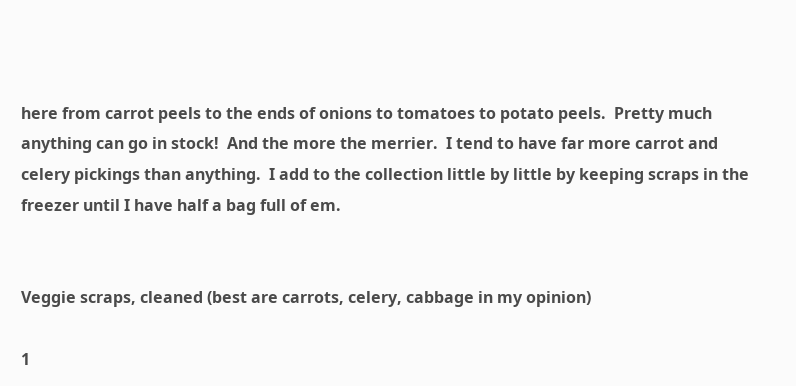here from carrot peels to the ends of onions to tomatoes to potato peels.  Pretty much anything can go in stock!  And the more the merrier.  I tend to have far more carrot and celery pickings than anything.  I add to the collection little by little by keeping scraps in the freezer until I have half a bag full of em.


Veggie scraps, cleaned (best are carrots, celery, cabbage in my opinion)

1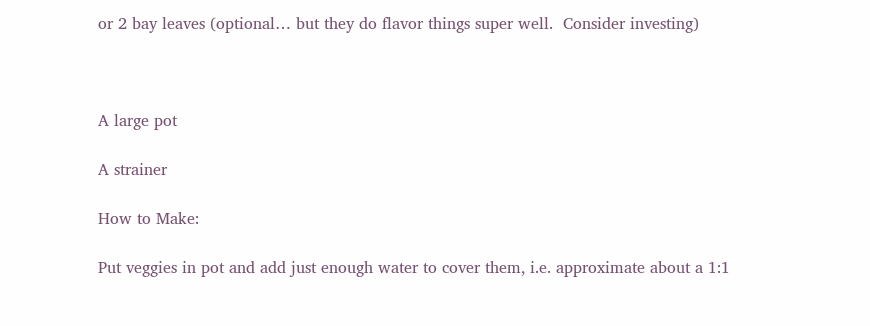or 2 bay leaves (optional… but they do flavor things super well.  Consider investing)



A large pot

A strainer

How to Make:

Put veggies in pot and add just enough water to cover them, i.e. approximate about a 1:1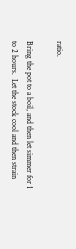ratio.

Bring the pot to a boil, and then let simmer for 1 to 2 hours.  Let the stock cool and then strain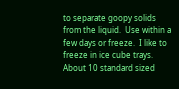to separate goopy solids from the liquid.  Use within a few days or freeze.  I like to freeze in ice cube trays.  About 10 standard sized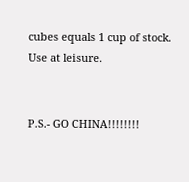cubes equals 1 cup of stock.  Use at leisure.


P.S.- GO CHINA!!!!!!!!